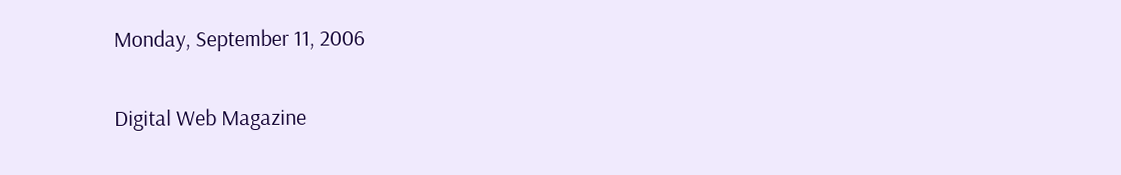Monday, September 11, 2006

Digital Web Magazine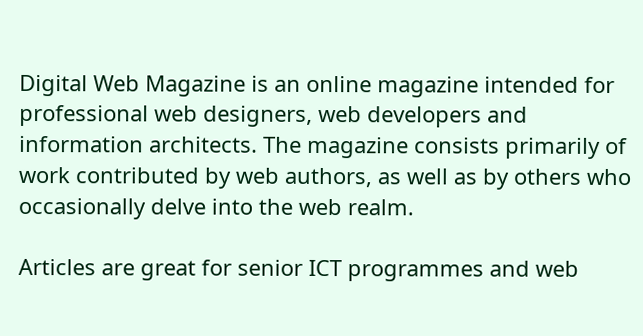Digital Web Magazine is an online magazine intended for professional web designers, web developers and information architects. The magazine consists primarily of work contributed by web authors, as well as by others who occasionally delve into the web realm.

Articles are great for senior ICT programmes and web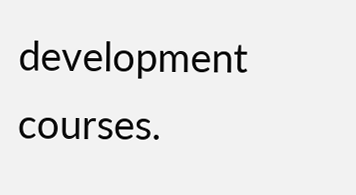development courses.